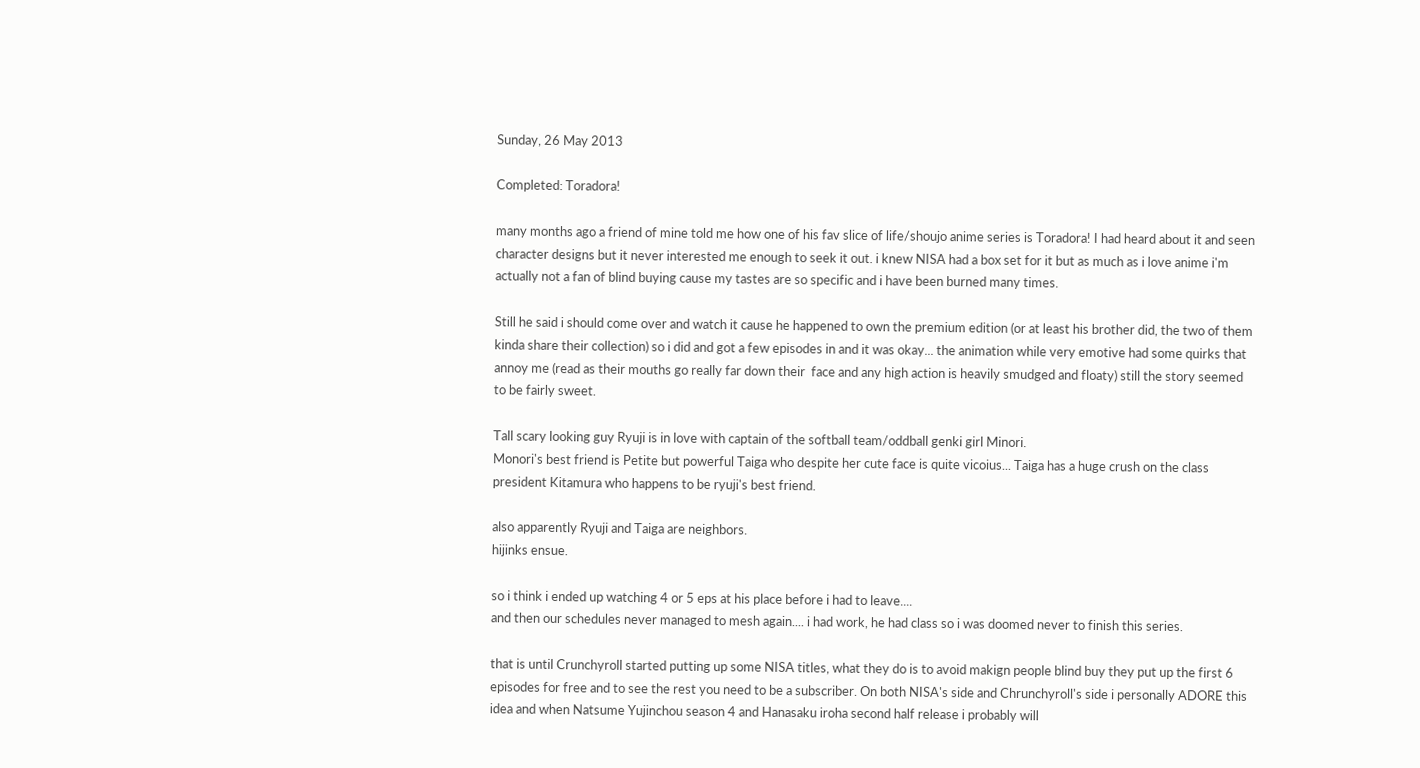Sunday, 26 May 2013

Completed: Toradora!

many months ago a friend of mine told me how one of his fav slice of life/shoujo anime series is Toradora! I had heard about it and seen character designs but it never interested me enough to seek it out. i knew NISA had a box set for it but as much as i love anime i'm actually not a fan of blind buying cause my tastes are so specific and i have been burned many times.

Still he said i should come over and watch it cause he happened to own the premium edition (or at least his brother did, the two of them kinda share their collection) so i did and got a few episodes in and it was okay... the animation while very emotive had some quirks that annoy me (read as their mouths go really far down their  face and any high action is heavily smudged and floaty) still the story seemed to be fairly sweet.

Tall scary looking guy Ryuji is in love with captain of the softball team/oddball genki girl Minori.
Monori's best friend is Petite but powerful Taiga who despite her cute face is quite vicoius... Taiga has a huge crush on the class president Kitamura who happens to be ryuji's best friend.

also apparently Ryuji and Taiga are neighbors.
hijinks ensue.

so i think i ended up watching 4 or 5 eps at his place before i had to leave....
and then our schedules never managed to mesh again.... i had work, he had class so i was doomed never to finish this series.

that is until Crunchyroll started putting up some NISA titles, what they do is to avoid makign people blind buy they put up the first 6 episodes for free and to see the rest you need to be a subscriber. On both NISA's side and Chrunchyroll's side i personally ADORE this idea and when Natsume Yujinchou season 4 and Hanasaku iroha second half release i probably will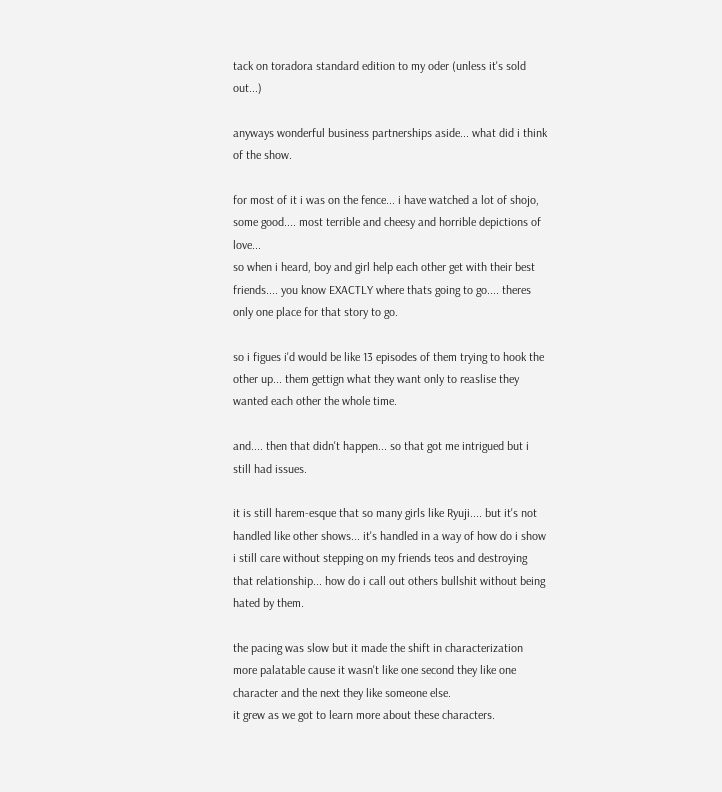tack on toradora standard edition to my oder (unless it's sold out...)

anyways wonderful business partnerships aside... what did i think of the show.

for most of it i was on the fence... i have watched a lot of shojo, some good.... most terrible and cheesy and horrible depictions of love...
so when i heard, boy and girl help each other get with their best friends.... you know EXACTLY where thats going to go.... theres only one place for that story to go.

so i figues i'd would be like 13 episodes of them trying to hook the other up... them gettign what they want only to reaslise they wanted each other the whole time.

and.... then that didn't happen... so that got me intrigued but i still had issues.

it is still harem-esque that so many girls like Ryuji.... but it's not handled like other shows... it's handled in a way of how do i show i still care without stepping on my friends teos and destroying that relationship... how do i call out others bullshit without being hated by them.

the pacing was slow but it made the shift in characterization more palatable cause it wasn't like one second they like one character and the next they like someone else.
it grew as we got to learn more about these characters.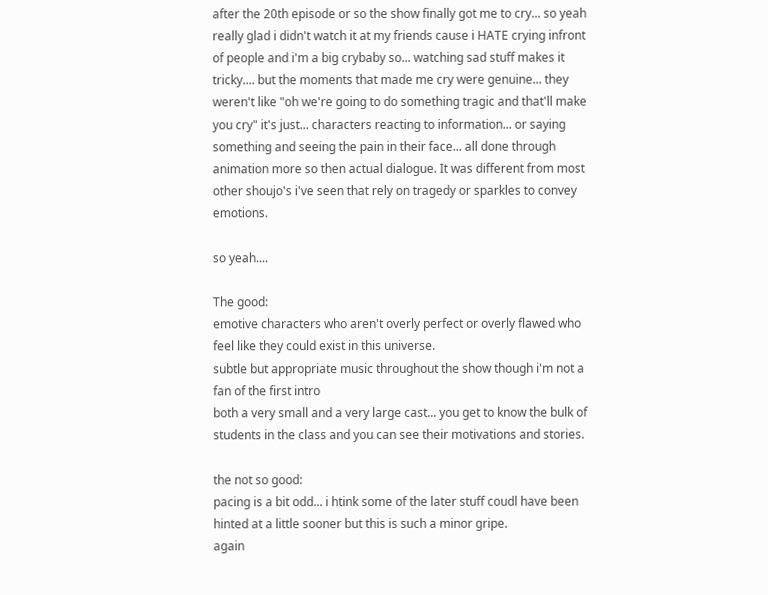after the 20th episode or so the show finally got me to cry... so yeah really glad i didn't watch it at my friends cause i HATE crying infront of people and i'm a big crybaby so... watching sad stuff makes it tricky.... but the moments that made me cry were genuine... they weren't like "oh we're going to do something tragic and that'll make you cry" it's just... characters reacting to information... or saying something and seeing the pain in their face... all done through animation more so then actual dialogue. It was different from most other shoujo's i've seen that rely on tragedy or sparkles to convey emotions.

so yeah....

The good:
emotive characters who aren't overly perfect or overly flawed who feel like they could exist in this universe.
subtle but appropriate music throughout the show though i'm not a fan of the first intro
both a very small and a very large cast... you get to know the bulk of students in the class and you can see their motivations and stories.

the not so good:
pacing is a bit odd... i htink some of the later stuff coudl have been hinted at a little sooner but this is such a minor gripe.
again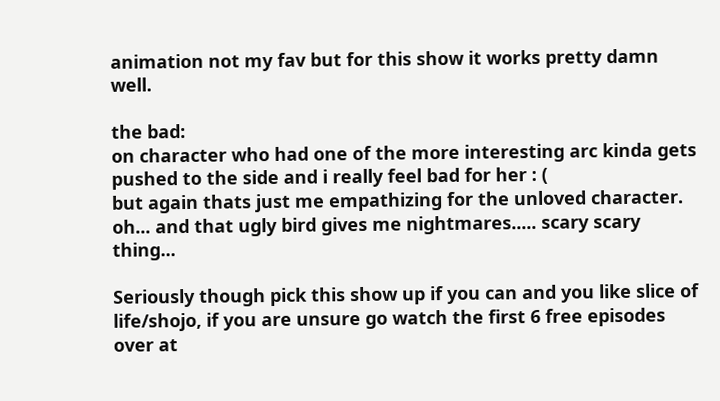animation not my fav but for this show it works pretty damn well.

the bad:
on character who had one of the more interesting arc kinda gets pushed to the side and i really feel bad for her : (
but again thats just me empathizing for the unloved character.
oh... and that ugly bird gives me nightmares..... scary scary thing...

Seriously though pick this show up if you can and you like slice of life/shojo, if you are unsure go watch the first 6 free episodes over at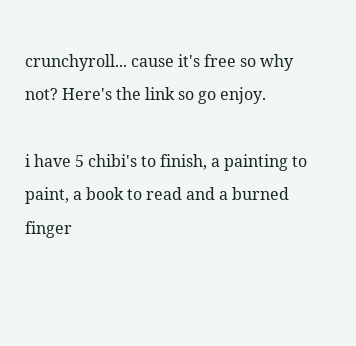crunchyroll... cause it's free so why not? Here's the link so go enjoy.

i have 5 chibi's to finish, a painting to paint, a book to read and a burned finger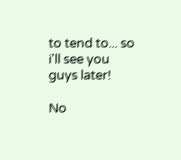to tend to... so i'll see you guys later!

No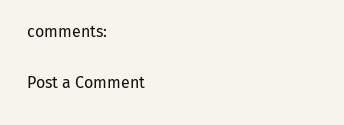comments:

Post a Comment